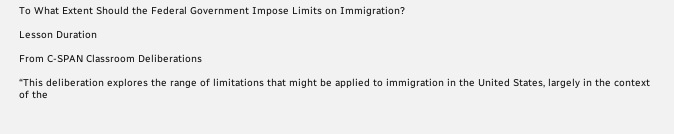To What Extent Should the Federal Government Impose Limits on Immigration?

Lesson Duration

From C-SPAN Classroom Deliberations

“This deliberation explores the range of limitations that might be applied to immigration in the United States, largely in the context of the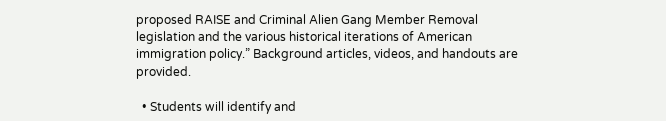proposed RAISE and Criminal Alien Gang Member Removal legislation and the various historical iterations of American immigration policy.” Background articles, videos, and handouts are provided.

  • Students will identify and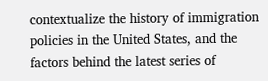contextualize the history of immigration policies in the United States, and the factors behind the latest series of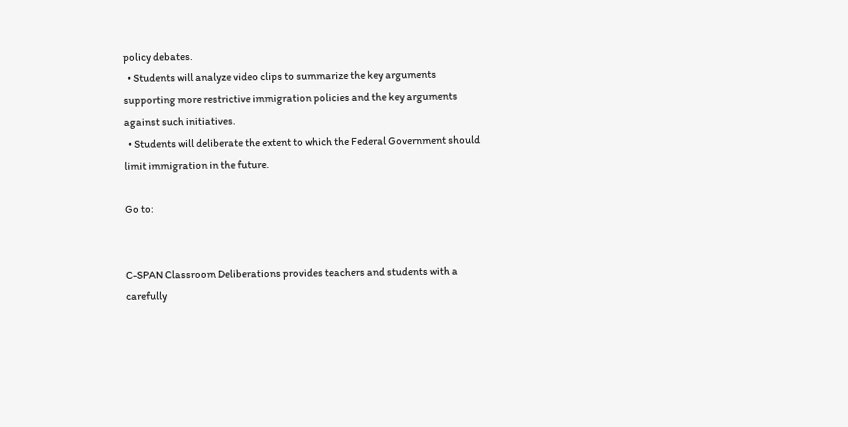policy debates.
  • Students will analyze video clips to summarize the key arguments supporting more restrictive immigration policies and the key arguments against such initiatives.
  • Students will deliberate the extent to which the Federal Government should limit immigration in the future.

Go to:


C-SPAN Classroom Deliberations provides teachers and students with a carefully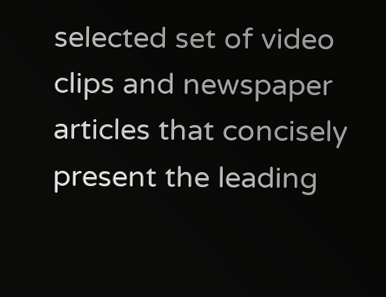selected set of video clips and newspaper articles that concisely present the leading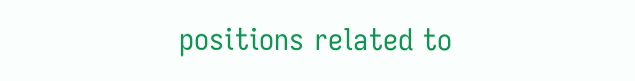positions related to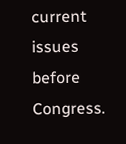current issues before Congress.